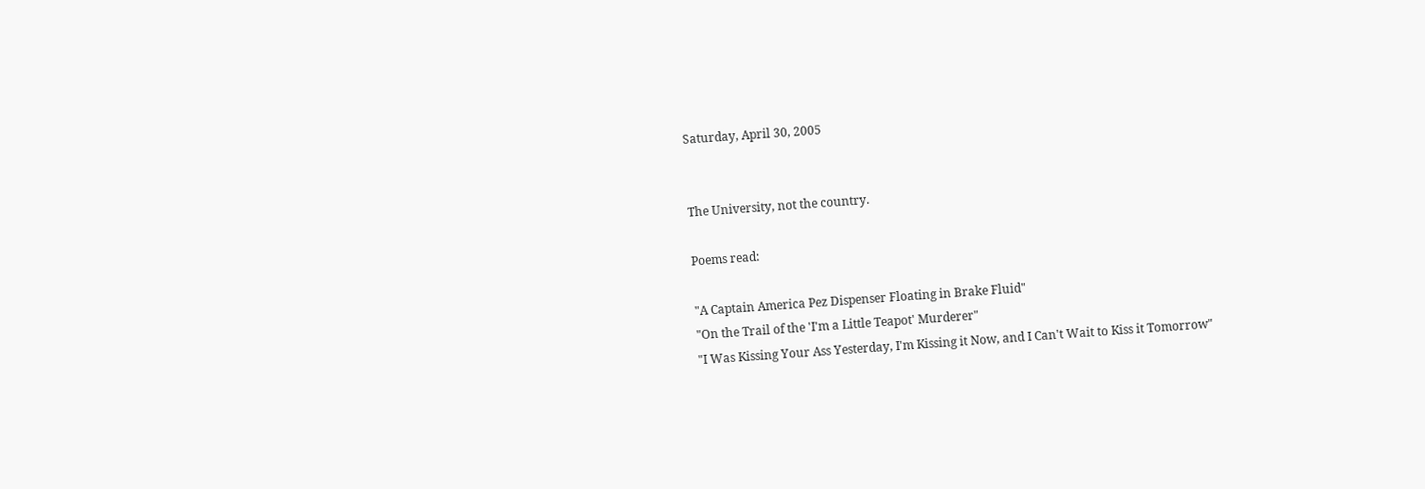Saturday, April 30, 2005


The University, not the country.

Poems read:

"A Captain America Pez Dispenser Floating in Brake Fluid"
"On the Trail of the 'I'm a Little Teapot' Murderer"
"I Was Kissing Your Ass Yesterday, I'm Kissing it Now, and I Can't Wait to Kiss it Tomorrow"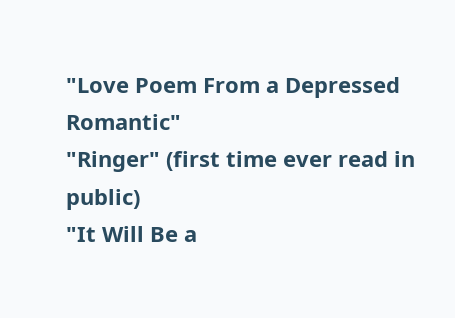"Love Poem From a Depressed Romantic"
"Ringer" (first time ever read in public)
"It Will Be a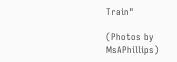Train"

(Photos by MsAPhillips)